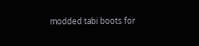modded tabi boots for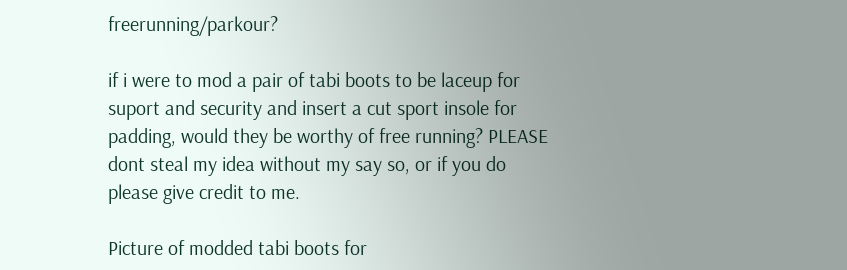freerunning/parkour?

if i were to mod a pair of tabi boots to be laceup for suport and security and insert a cut sport insole for padding, would they be worthy of free running? PLEASE dont steal my idea without my say so, or if you do please give credit to me.

Picture of modded tabi boots for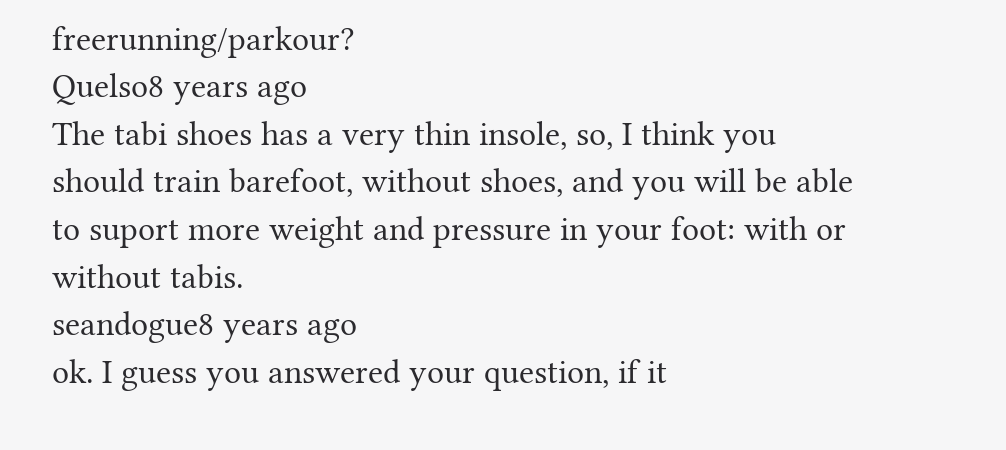freerunning/parkour?
Quelso8 years ago
The tabi shoes has a very thin insole, so, I think you should train barefoot, without shoes, and you will be able to suport more weight and pressure in your foot: with or without tabis.
seandogue8 years ago
ok. I guess you answered your question, if it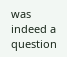was indeed a question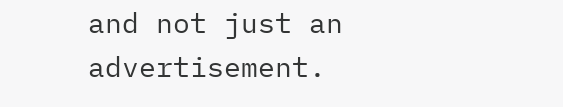and not just an advertisement.